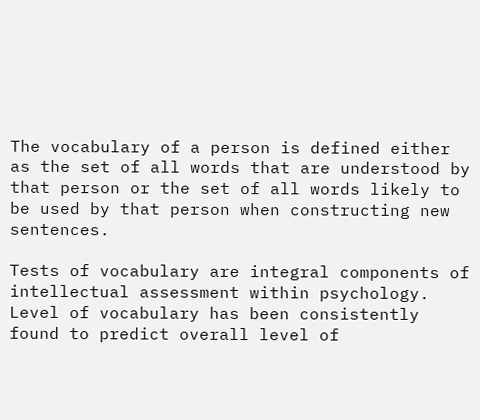The vocabulary of a person is defined either as the set of all words that are understood by that person or the set of all words likely to be used by that person when constructing new sentences.

Tests of vocabulary are integral components of intellectual assessment within psychology. Level of vocabulary has been consistently found to predict overall level of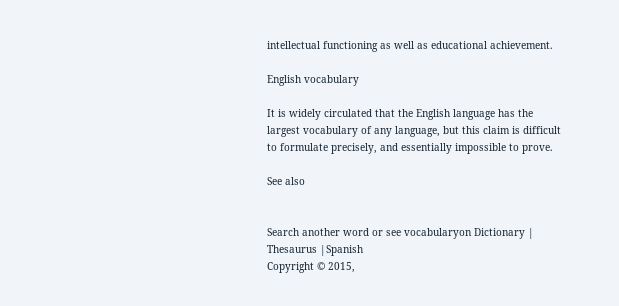intellectual functioning as well as educational achievement.

English vocabulary

It is widely circulated that the English language has the largest vocabulary of any language, but this claim is difficult to formulate precisely, and essentially impossible to prove.

See also


Search another word or see vocabularyon Dictionary | Thesaurus |Spanish
Copyright © 2015,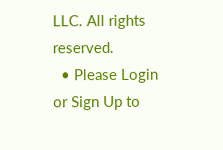LLC. All rights reserved.
  • Please Login or Sign Up to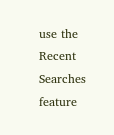use the Recent Searches feature